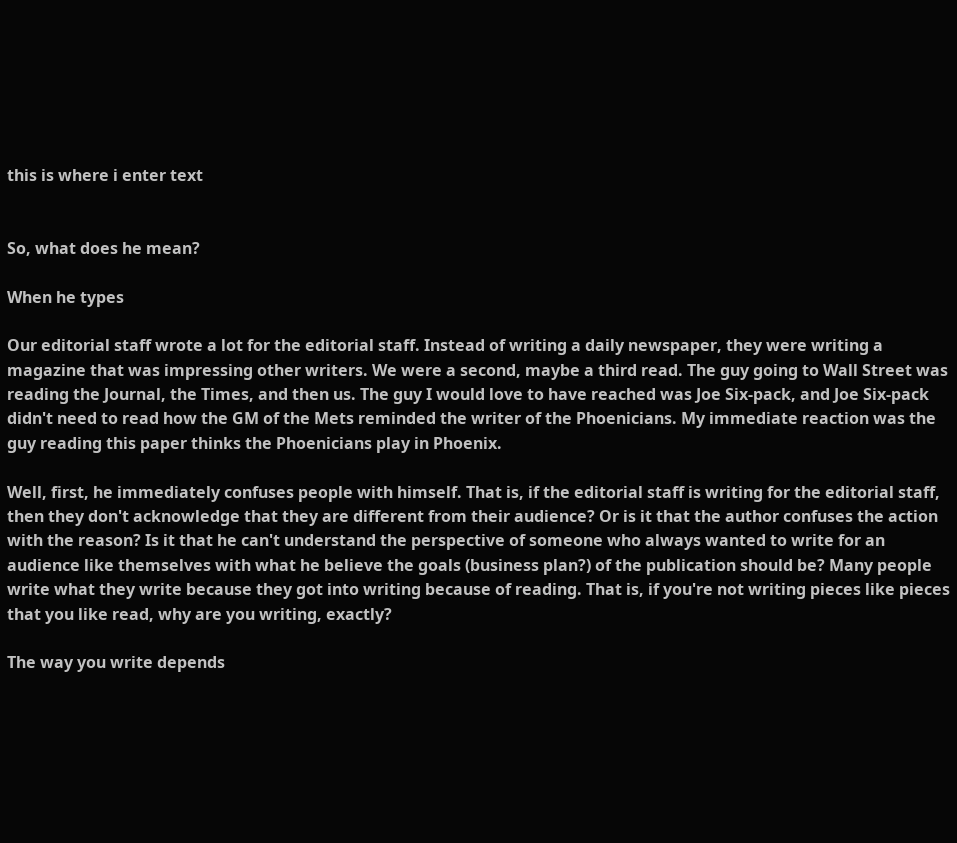this is where i enter text


So, what does he mean?

When he types

Our editorial staff wrote a lot for the editorial staff. Instead of writing a daily newspaper, they were writing a magazine that was impressing other writers. We were a second, maybe a third read. The guy going to Wall Street was reading the Journal, the Times, and then us. The guy I would love to have reached was Joe Six-pack, and Joe Six-pack didn't need to read how the GM of the Mets reminded the writer of the Phoenicians. My immediate reaction was the guy reading this paper thinks the Phoenicians play in Phoenix.

Well, first, he immediately confuses people with himself. That is, if the editorial staff is writing for the editorial staff, then they don't acknowledge that they are different from their audience? Or is it that the author confuses the action with the reason? Is it that he can't understand the perspective of someone who always wanted to write for an audience like themselves with what he believe the goals (business plan?) of the publication should be? Many people write what they write because they got into writing because of reading. That is, if you're not writing pieces like pieces that you like read, why are you writing, exactly?

The way you write depends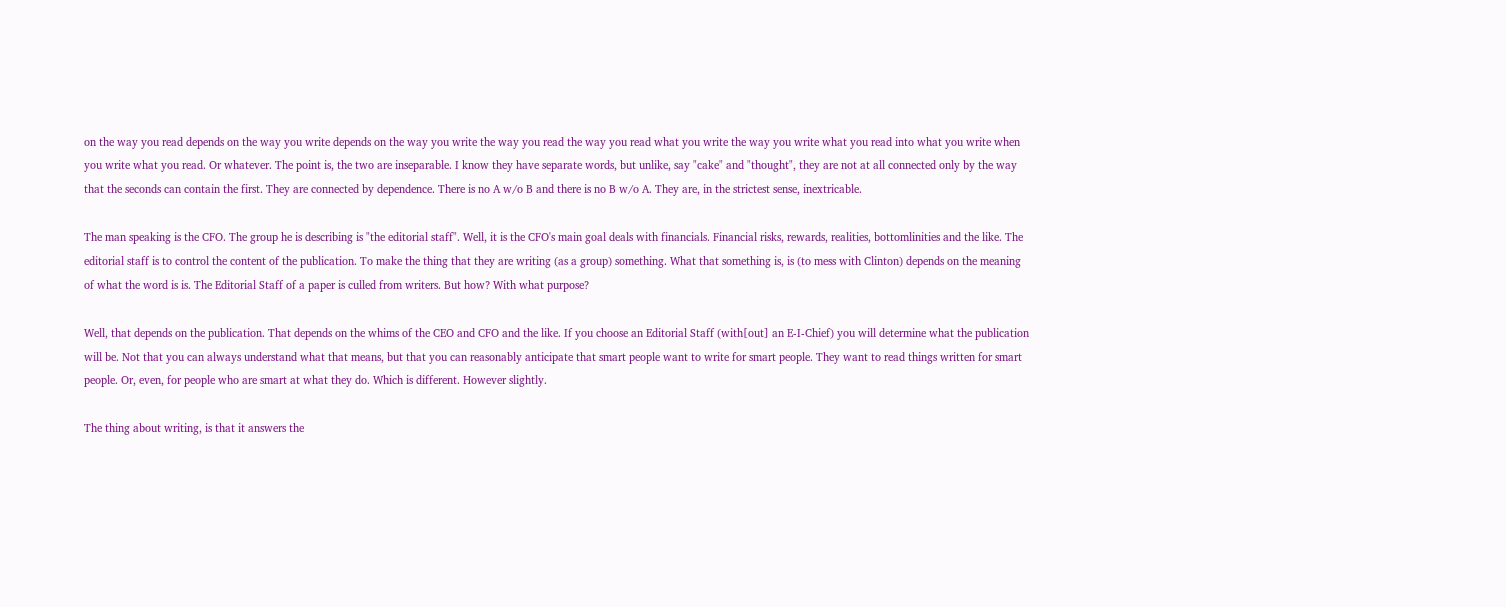on the way you read depends on the way you write depends on the way you write the way you read the way you read what you write the way you write what you read into what you write when you write what you read. Or whatever. The point is, the two are inseparable. I know they have separate words, but unlike, say "cake" and "thought", they are not at all connected only by the way that the seconds can contain the first. They are connected by dependence. There is no A w/o B and there is no B w/o A. They are, in the strictest sense, inextricable.

The man speaking is the CFO. The group he is describing is "the editorial staff". Well, it is the CFO's main goal deals with financials. Financial risks, rewards, realities, bottomlinities and the like. The editorial staff is to control the content of the publication. To make the thing that they are writing (as a group) something. What that something is, is (to mess with Clinton) depends on the meaning of what the word is is. The Editorial Staff of a paper is culled from writers. But how? With what purpose?

Well, that depends on the publication. That depends on the whims of the CEO and CFO and the like. If you choose an Editorial Staff (with[out] an E-I-Chief) you will determine what the publication will be. Not that you can always understand what that means, but that you can reasonably anticipate that smart people want to write for smart people. They want to read things written for smart people. Or, even, for people who are smart at what they do. Which is different. However slightly.

The thing about writing, is that it answers the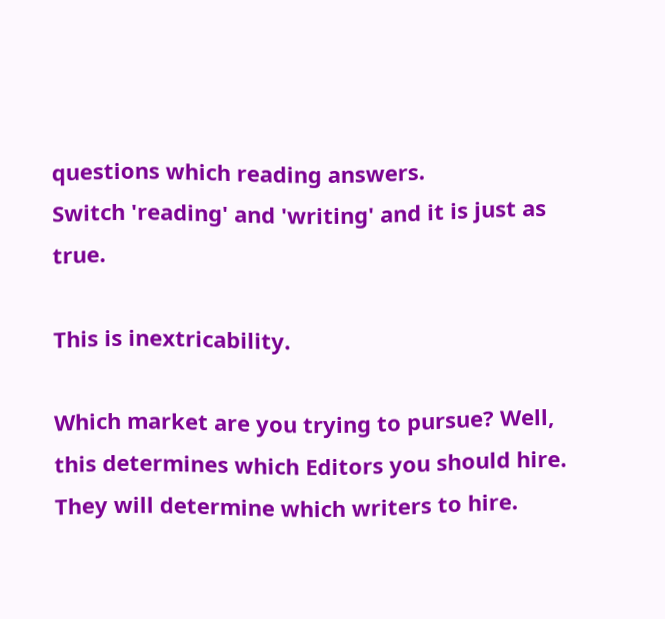questions which reading answers.
Switch 'reading' and 'writing' and it is just as true.

This is inextricability.

Which market are you trying to pursue? Well, this determines which Editors you should hire. They will determine which writers to hire.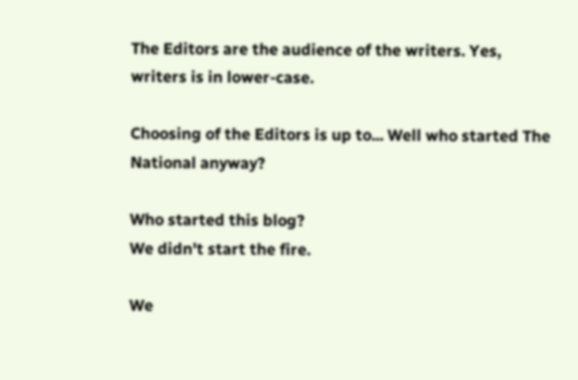The Editors are the audience of the writers. Yes, writers is in lower-case.

Choosing of the Editors is up to... Well who started The National anyway?

Who started this blog?
We didn't start the fire.

We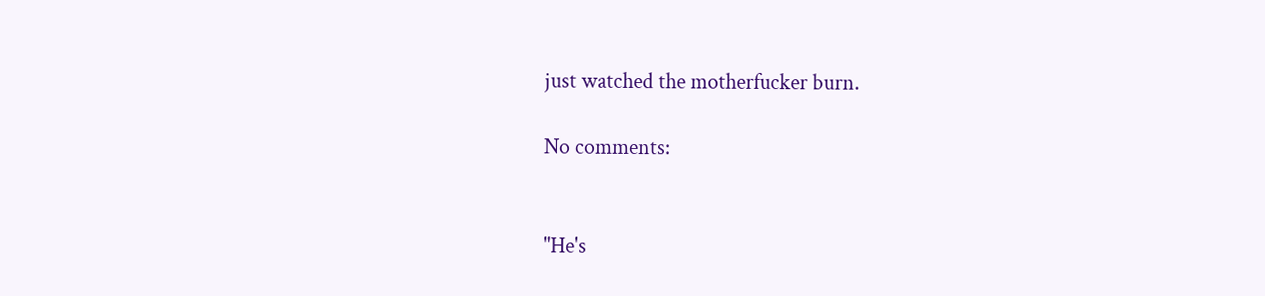just watched the motherfucker burn.

No comments:


"He's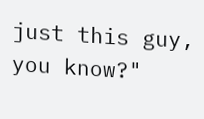just this guy, you know?"